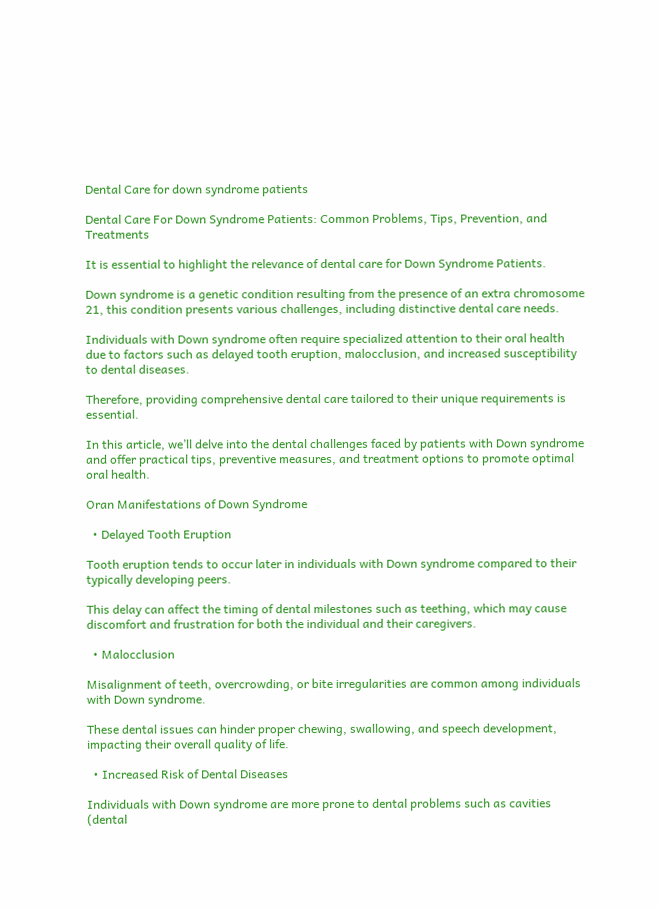Dental Care for down syndrome patients

Dental Care For Down Syndrome Patients: Common Problems, Tips, Prevention, and Treatments

It is essential to highlight the relevance of dental care for Down Syndrome Patients.

Down syndrome is a genetic condition resulting from the presence of an extra chromosome 21, this condition presents various challenges, including distinctive dental care needs.

Individuals with Down syndrome often require specialized attention to their oral health due to factors such as delayed tooth eruption, malocclusion, and increased susceptibility to dental diseases.

Therefore, providing comprehensive dental care tailored to their unique requirements is essential.

In this article, we’ll delve into the dental challenges faced by patients with Down syndrome and offer practical tips, preventive measures, and treatment options to promote optimal oral health.

Oran Manifestations of Down Syndrome

  • Delayed Tooth Eruption

Tooth eruption tends to occur later in individuals with Down syndrome compared to their typically developing peers.

This delay can affect the timing of dental milestones such as teething, which may cause discomfort and frustration for both the individual and their caregivers.

  • Malocclusion

Misalignment of teeth, overcrowding, or bite irregularities are common among individuals with Down syndrome.

These dental issues can hinder proper chewing, swallowing, and speech development, impacting their overall quality of life.

  • Increased Risk of Dental Diseases

Individuals with Down syndrome are more prone to dental problems such as cavities (dental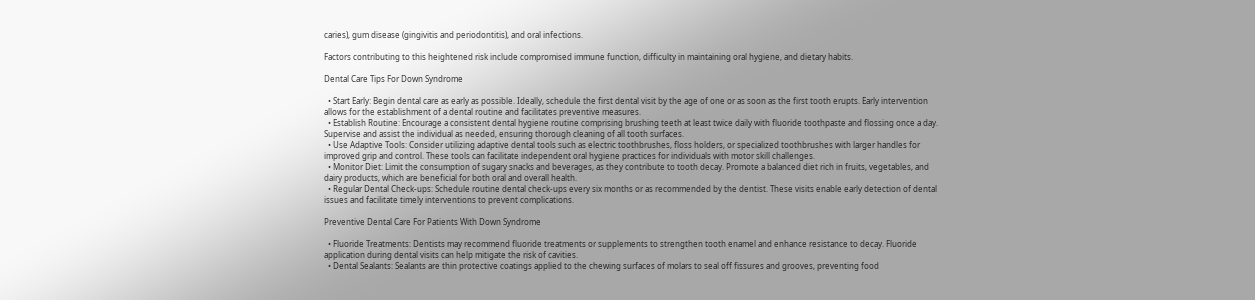caries), gum disease (gingivitis and periodontitis), and oral infections.

Factors contributing to this heightened risk include compromised immune function, difficulty in maintaining oral hygiene, and dietary habits.

Dental Care Tips For Down Syndrome

  • Start Early: Begin dental care as early as possible. Ideally, schedule the first dental visit by the age of one or as soon as the first tooth erupts. Early intervention allows for the establishment of a dental routine and facilitates preventive measures.
  • Establish Routine: Encourage a consistent dental hygiene routine comprising brushing teeth at least twice daily with fluoride toothpaste and flossing once a day. Supervise and assist the individual as needed, ensuring thorough cleaning of all tooth surfaces.
  • Use Adaptive Tools: Consider utilizing adaptive dental tools such as electric toothbrushes, floss holders, or specialized toothbrushes with larger handles for improved grip and control. These tools can facilitate independent oral hygiene practices for individuals with motor skill challenges.
  • Monitor Diet: Limit the consumption of sugary snacks and beverages, as they contribute to tooth decay. Promote a balanced diet rich in fruits, vegetables, and dairy products, which are beneficial for both oral and overall health.
  • Regular Dental Check-ups: Schedule routine dental check-ups every six months or as recommended by the dentist. These visits enable early detection of dental issues and facilitate timely interventions to prevent complications.

Preventive Dental Care For Patients With Down Syndrome

  • Fluoride Treatments: Dentists may recommend fluoride treatments or supplements to strengthen tooth enamel and enhance resistance to decay. Fluoride application during dental visits can help mitigate the risk of cavities.
  • Dental Sealants: Sealants are thin protective coatings applied to the chewing surfaces of molars to seal off fissures and grooves, preventing food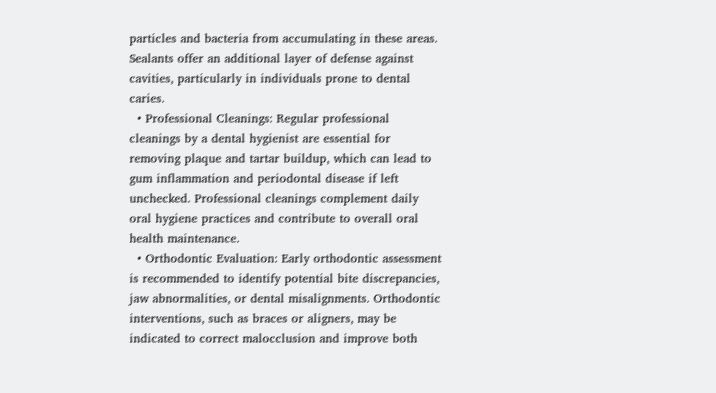particles and bacteria from accumulating in these areas. Sealants offer an additional layer of defense against cavities, particularly in individuals prone to dental caries.
  • Professional Cleanings: Regular professional cleanings by a dental hygienist are essential for removing plaque and tartar buildup, which can lead to gum inflammation and periodontal disease if left unchecked. Professional cleanings complement daily oral hygiene practices and contribute to overall oral health maintenance.
  • Orthodontic Evaluation: Early orthodontic assessment is recommended to identify potential bite discrepancies, jaw abnormalities, or dental misalignments. Orthodontic interventions, such as braces or aligners, may be indicated to correct malocclusion and improve both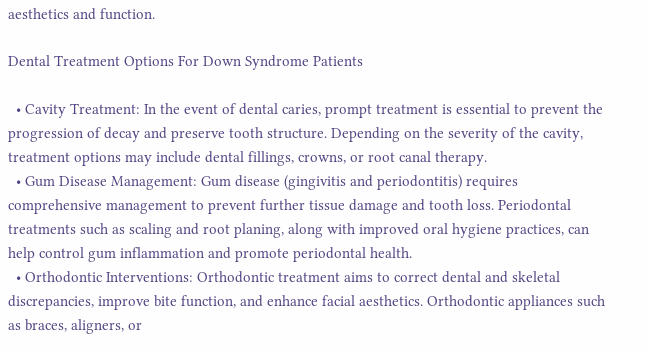aesthetics and function.

Dental Treatment Options For Down Syndrome Patients

  • Cavity Treatment: In the event of dental caries, prompt treatment is essential to prevent the progression of decay and preserve tooth structure. Depending on the severity of the cavity, treatment options may include dental fillings, crowns, or root canal therapy.
  • Gum Disease Management: Gum disease (gingivitis and periodontitis) requires comprehensive management to prevent further tissue damage and tooth loss. Periodontal treatments such as scaling and root planing, along with improved oral hygiene practices, can help control gum inflammation and promote periodontal health.
  • Orthodontic Interventions: Orthodontic treatment aims to correct dental and skeletal discrepancies, improve bite function, and enhance facial aesthetics. Orthodontic appliances such as braces, aligners, or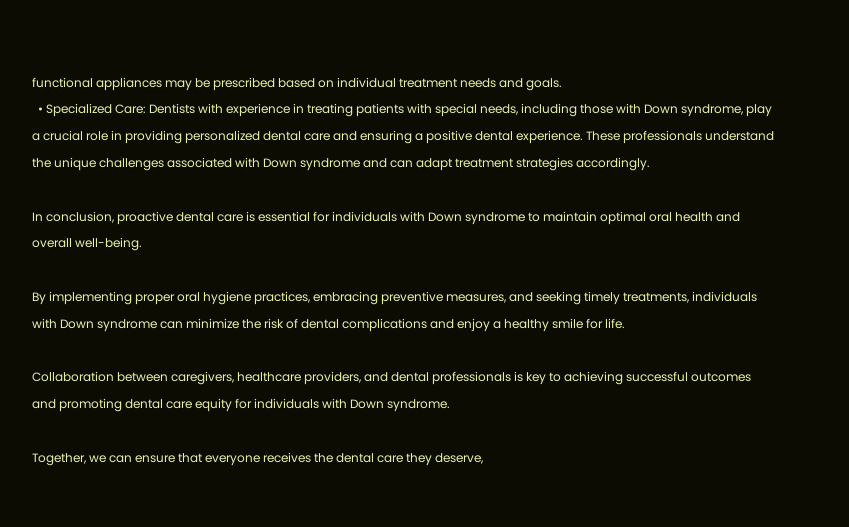functional appliances may be prescribed based on individual treatment needs and goals.
  • Specialized Care: Dentists with experience in treating patients with special needs, including those with Down syndrome, play a crucial role in providing personalized dental care and ensuring a positive dental experience. These professionals understand the unique challenges associated with Down syndrome and can adapt treatment strategies accordingly.

In conclusion, proactive dental care is essential for individuals with Down syndrome to maintain optimal oral health and overall well-being.

By implementing proper oral hygiene practices, embracing preventive measures, and seeking timely treatments, individuals with Down syndrome can minimize the risk of dental complications and enjoy a healthy smile for life.

Collaboration between caregivers, healthcare providers, and dental professionals is key to achieving successful outcomes and promoting dental care equity for individuals with Down syndrome.

Together, we can ensure that everyone receives the dental care they deserve,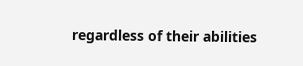regardless of their abilities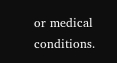or medical conditions.